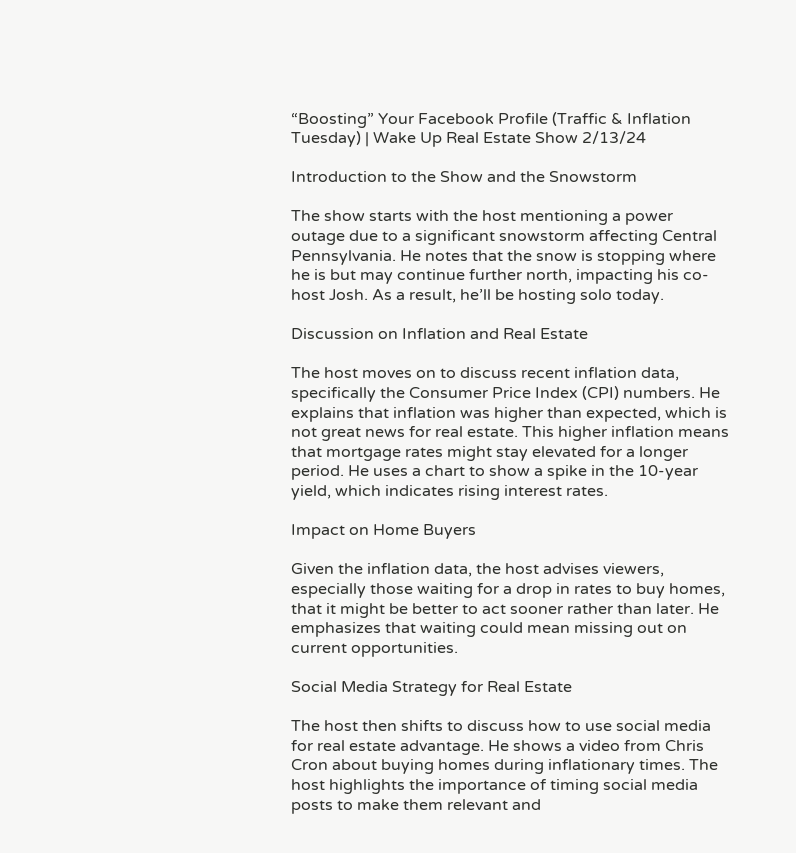“Boosting” Your Facebook Profile (Traffic & Inflation Tuesday) | Wake Up Real Estate Show 2/13/24

Introduction to the Show and the Snowstorm

The show starts with the host mentioning a power outage due to a significant snowstorm affecting Central Pennsylvania. He notes that the snow is stopping where he is but may continue further north, impacting his co-host Josh. As a result, he’ll be hosting solo today.

Discussion on Inflation and Real Estate

The host moves on to discuss recent inflation data, specifically the Consumer Price Index (CPI) numbers. He explains that inflation was higher than expected, which is not great news for real estate. This higher inflation means that mortgage rates might stay elevated for a longer period. He uses a chart to show a spike in the 10-year yield, which indicates rising interest rates.

Impact on Home Buyers

Given the inflation data, the host advises viewers, especially those waiting for a drop in rates to buy homes, that it might be better to act sooner rather than later. He emphasizes that waiting could mean missing out on current opportunities.

Social Media Strategy for Real Estate

The host then shifts to discuss how to use social media for real estate advantage. He shows a video from Chris Cron about buying homes during inflationary times. The host highlights the importance of timing social media posts to make them relevant and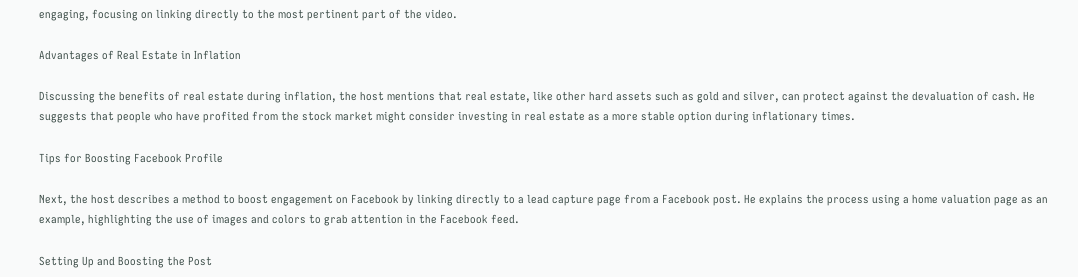engaging, focusing on linking directly to the most pertinent part of the video.

Advantages of Real Estate in Inflation

Discussing the benefits of real estate during inflation, the host mentions that real estate, like other hard assets such as gold and silver, can protect against the devaluation of cash. He suggests that people who have profited from the stock market might consider investing in real estate as a more stable option during inflationary times.

Tips for Boosting Facebook Profile

Next, the host describes a method to boost engagement on Facebook by linking directly to a lead capture page from a Facebook post. He explains the process using a home valuation page as an example, highlighting the use of images and colors to grab attention in the Facebook feed.

Setting Up and Boosting the Post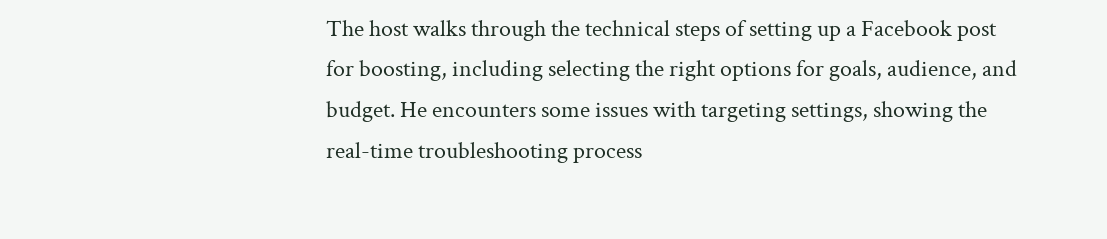The host walks through the technical steps of setting up a Facebook post for boosting, including selecting the right options for goals, audience, and budget. He encounters some issues with targeting settings, showing the real-time troubleshooting process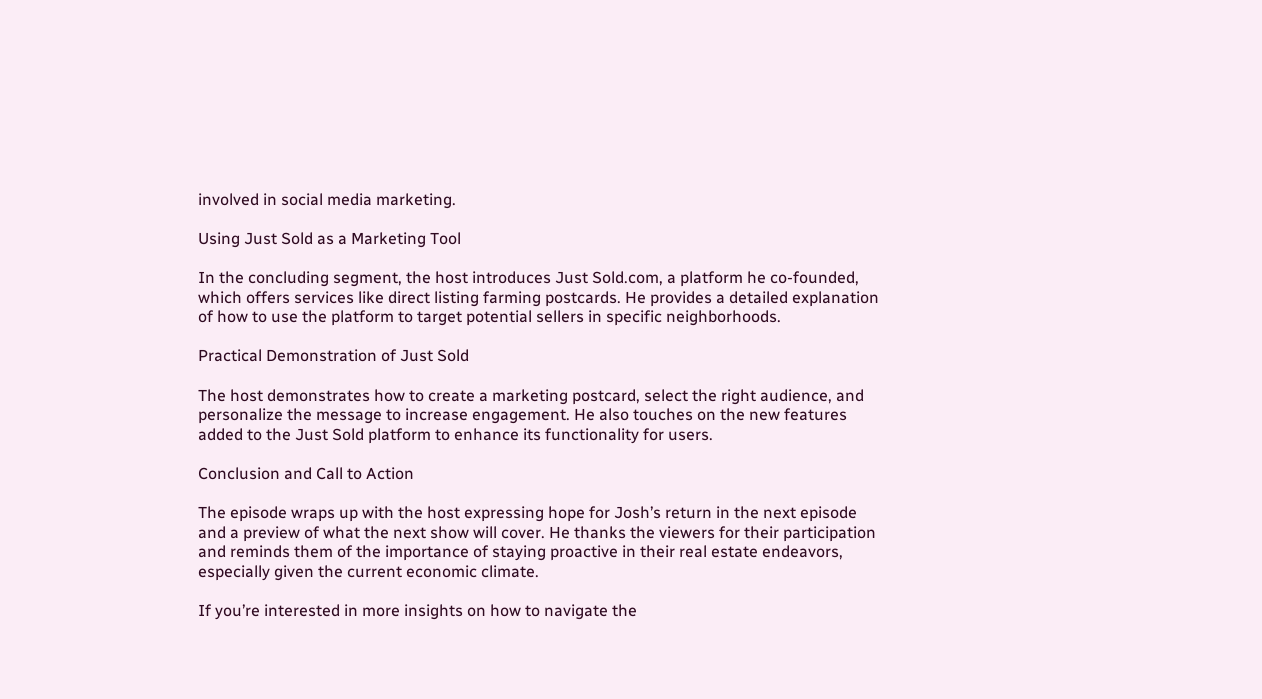involved in social media marketing.

Using Just Sold as a Marketing Tool

In the concluding segment, the host introduces Just Sold.com, a platform he co-founded, which offers services like direct listing farming postcards. He provides a detailed explanation of how to use the platform to target potential sellers in specific neighborhoods.

Practical Demonstration of Just Sold

The host demonstrates how to create a marketing postcard, select the right audience, and personalize the message to increase engagement. He also touches on the new features added to the Just Sold platform to enhance its functionality for users.

Conclusion and Call to Action

The episode wraps up with the host expressing hope for Josh’s return in the next episode and a preview of what the next show will cover. He thanks the viewers for their participation and reminds them of the importance of staying proactive in their real estate endeavors, especially given the current economic climate.

If you’re interested in more insights on how to navigate the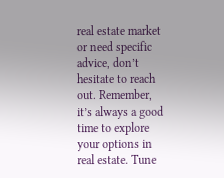real estate market or need specific advice, don’t hesitate to reach out. Remember, it’s always a good time to explore your options in real estate. Tune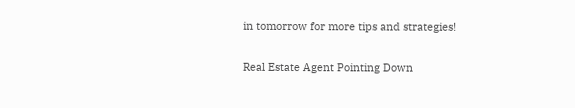in tomorrow for more tips and strategies!

Real Estate Agent Pointing Down